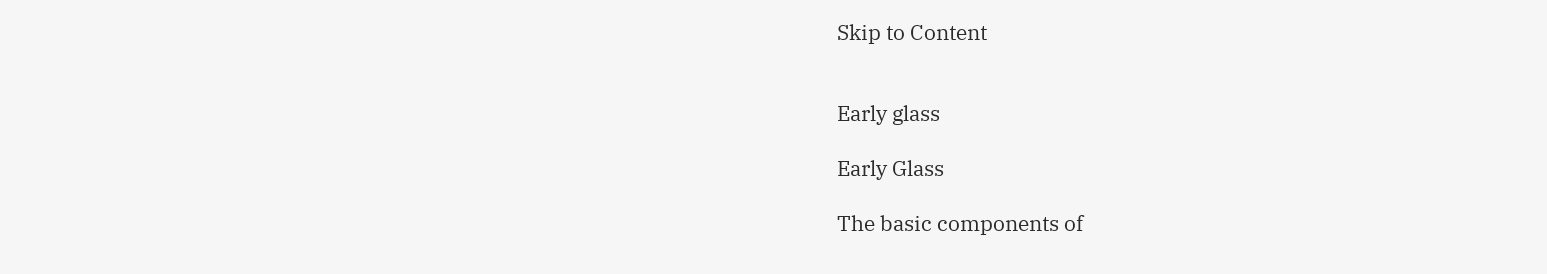Skip to Content


Early glass

Early Glass

The basic components of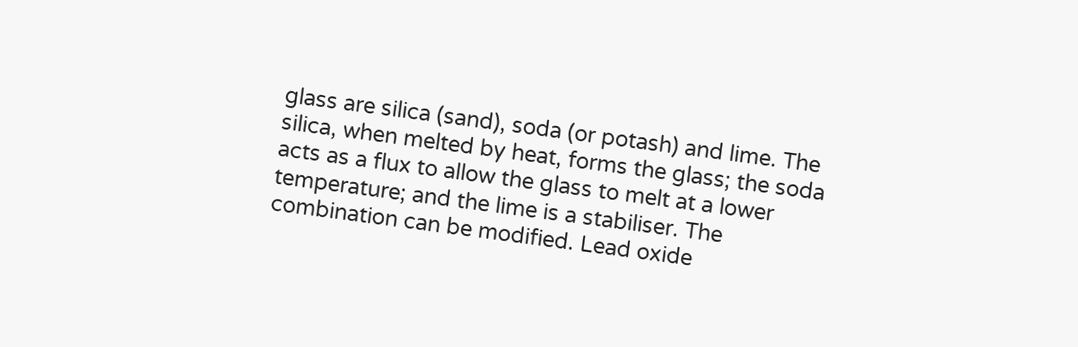glass are silica (sand), soda (or potash) and lime. The silica, when melted by heat, forms the glass; the soda acts as a flux to allow the glass to melt at a lower temperature; and the lime is a stabiliser. The combination can be modified. Lead oxide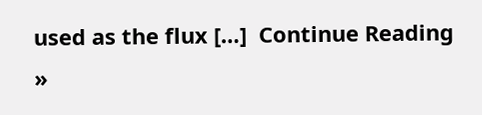used as the flux […]  Continue Reading »